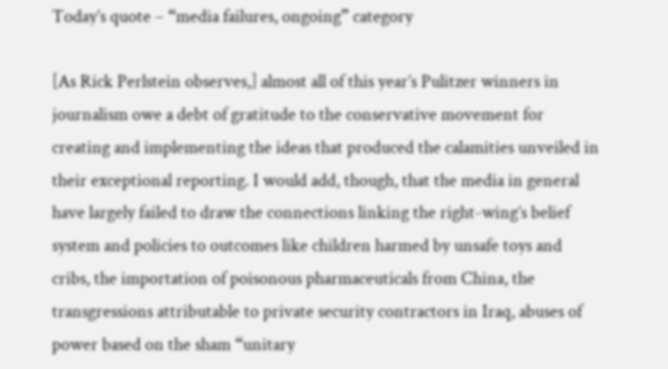Today’s quote – “media failures, ongoing” category

[As Rick Perlstein observes,] almost all of this year’s Pulitzer winners in journalism owe a debt of gratitude to the conservative movement for creating and implementing the ideas that produced the calamities unveiled in their exceptional reporting. I would add, though, that the media in general have largely failed to draw the connections linking the right-wing’s belief system and policies to outcomes like children harmed by unsafe toys and cribs, the importation of poisonous pharmaceuticals from China, the transgressions attributable to private security contractors in Iraq, abuses of power based on the sham “unitary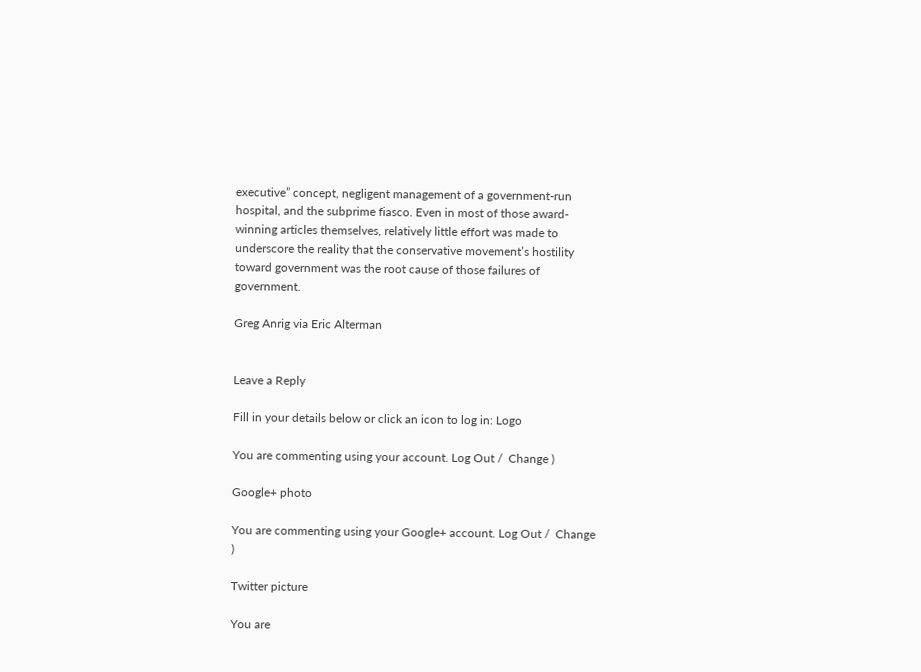executive” concept, negligent management of a government-run hospital, and the subprime fiasco. Even in most of those award-winning articles themselves, relatively little effort was made to underscore the reality that the conservative movement’s hostility toward government was the root cause of those failures of government.

Greg Anrig via Eric Alterman


Leave a Reply

Fill in your details below or click an icon to log in: Logo

You are commenting using your account. Log Out /  Change )

Google+ photo

You are commenting using your Google+ account. Log Out /  Change )

Twitter picture

You are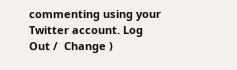commenting using your Twitter account. Log Out /  Change )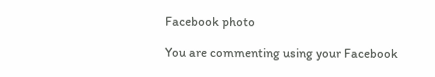Facebook photo

You are commenting using your Facebook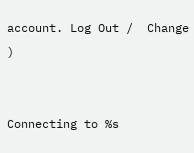account. Log Out /  Change )


Connecting to %s